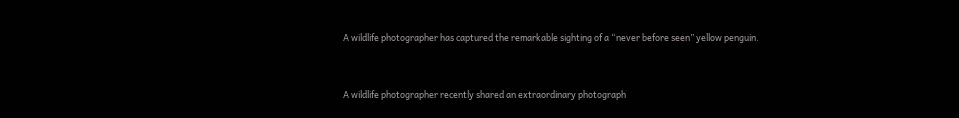A wildlife photographer has captured the remarkable sighting of a “never before seen” yellow penguin.


A wildlife photographer recently shared an extraordinary photograph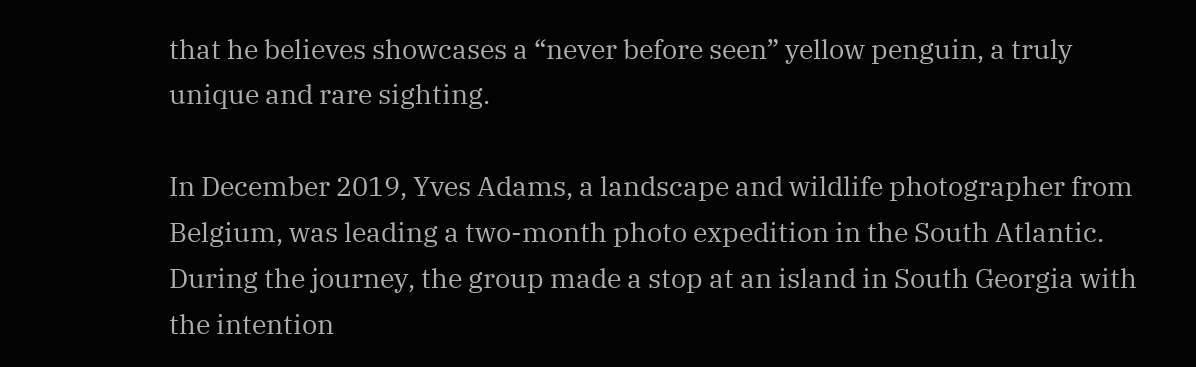that he believes showcases a “never before seen” yellow penguin, a truly unique and rare sighting.

In December 2019, Yves Adams, a landscape and wildlife photographer from Belgium, was leading a two-month photo expedition in the South Atlantic. During the journey, the group made a stop at an island in South Georgia with the intention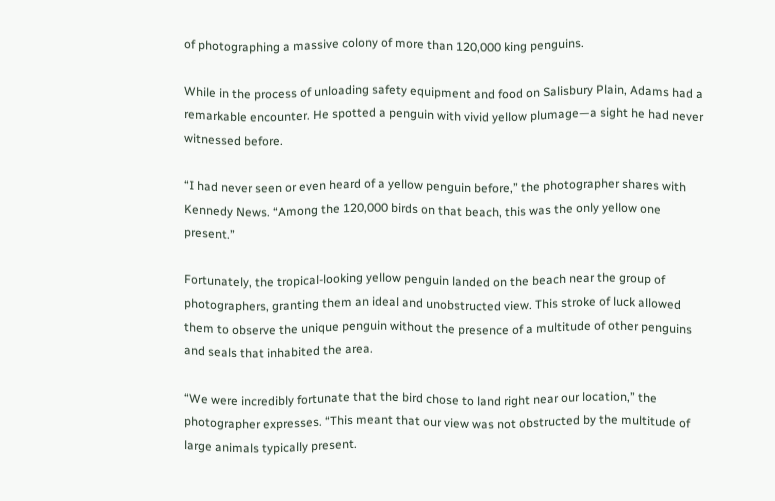of photographing a massive colony of more than 120,000 king penguins.

While in the process of unloading safety equipment and food on Salisbury Plain, Adams had a remarkable encounter. He spotted a penguin with vivid yellow plumage—a sight he had never witnessed before.

“I had never seen or even heard of a yellow penguin before,” the photographer shares with Kennedy News. “Among the 120,000 birds on that beach, this was the only yellow one present.”

Fortunately, the tropical-looking yellow penguin landed on the beach near the group of photographers, granting them an ideal and unobstructed view. This stroke of luck allowed them to observe the unique penguin without the presence of a multitude of other penguins and seals that inhabited the area.

“We were incredibly fortunate that the bird chose to land right near our location,” the photographer expresses. “This meant that our view was not obstructed by the multitude of large animals typically present.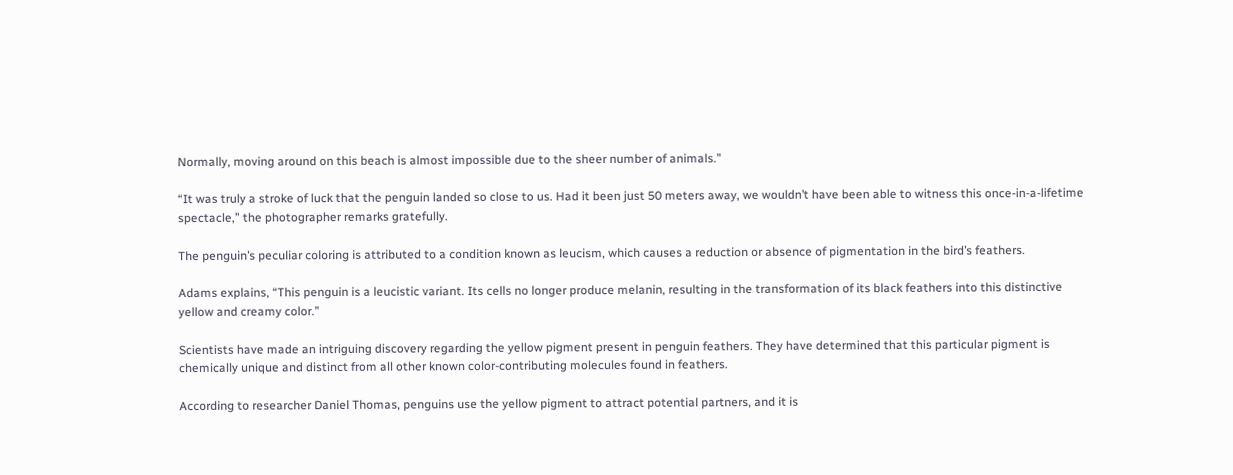Normally, moving around on this beach is almost impossible due to the sheer number of animals.”

“It was truly a stroke of luck that the penguin landed so close to us. Had it been just 50 meters away, we wouldn’t have been able to witness this once-in-a-lifetime spectacle,” the photographer remarks gratefully.

The penguin’s peculiar coloring is attributed to a condition known as leucism, which causes a reduction or absence of pigmentation in the bird’s feathers.

Adams explains, “This penguin is a leucistic variant. Its cells no longer produce melanin, resulting in the transformation of its black feathers into this distinctive yellow and creamy color.”

Scientists have made an intriguing discovery regarding the yellow pigment present in penguin feathers. They have determined that this particular pigment is chemically unique and distinct from all other known color-contributing molecules found in feathers.

According to researcher Daniel Thomas, penguins use the yellow pigment to attract potential partners, and it is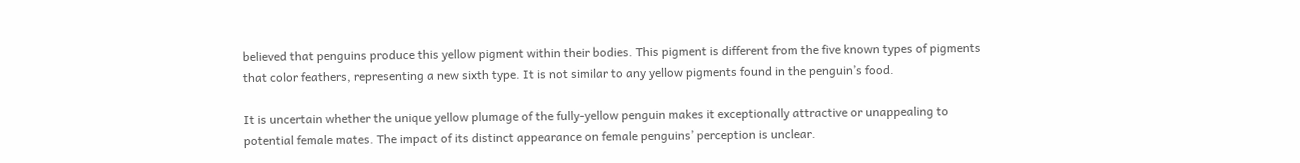believed that penguins produce this yellow pigment within their bodies. This pigment is different from the five known types of pigments that color feathers, representing a new sixth type. It is not similar to any yellow pigments found in the penguin’s food.

It is uncertain whether the unique yellow plumage of the fully-yellow penguin makes it exceptionally attractive or unappealing to potential female mates. The impact of its distinct appearance on female penguins’ perception is unclear.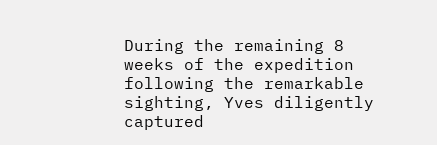During the remaining 8 weeks of the expedition following the remarkable sighting, Yves diligently captured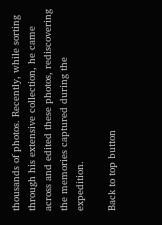thousands of photos. Recently, while sorting through his extensive collection, he came across and edited these photos, rediscovering the memories captured during the expedition.

Back to top button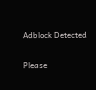Adblock Detected

Please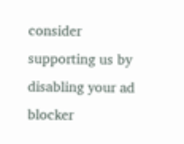consider supporting us by disabling your ad blocker